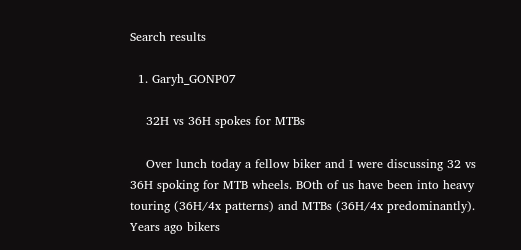Search results

  1. Garyh_GONP07

    32H vs 36H spokes for MTBs

    Over lunch today a fellow biker and I were discussing 32 vs 36H spoking for MTB wheels. BOth of us have been into heavy touring (36H/4x patterns) and MTBs (36H/4x predominantly). Years ago bikers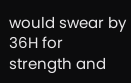would swear by 36H for strength and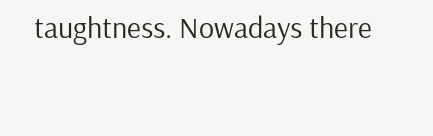taughtness. Nowadays there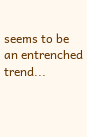seems to be an entrenched trend...